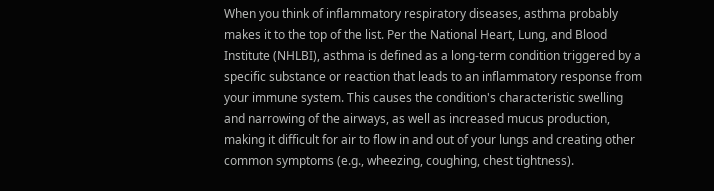When you think of inflammatory respiratory diseases, asthma probably makes it to the top of the list. Per the National Heart, Lung, and Blood Institute (NHLBI), asthma is defined as a long-term condition triggered by a specific substance or reaction that leads to an inflammatory response from your immune system. This causes the condition's characteristic swelling and narrowing of the airways, as well as increased mucus production, making it difficult for air to flow in and out of your lungs and creating other common symptoms (e.g., wheezing, coughing, chest tightness).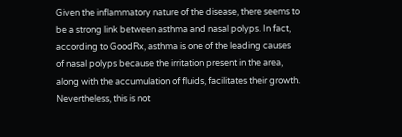Given the inflammatory nature of the disease, there seems to be a strong link between asthma and nasal polyps. In fact, according to GoodRx, asthma is one of the leading causes of nasal polyps because the irritation present in the area, along with the accumulation of fluids, facilitates their growth. Nevertheless, this is not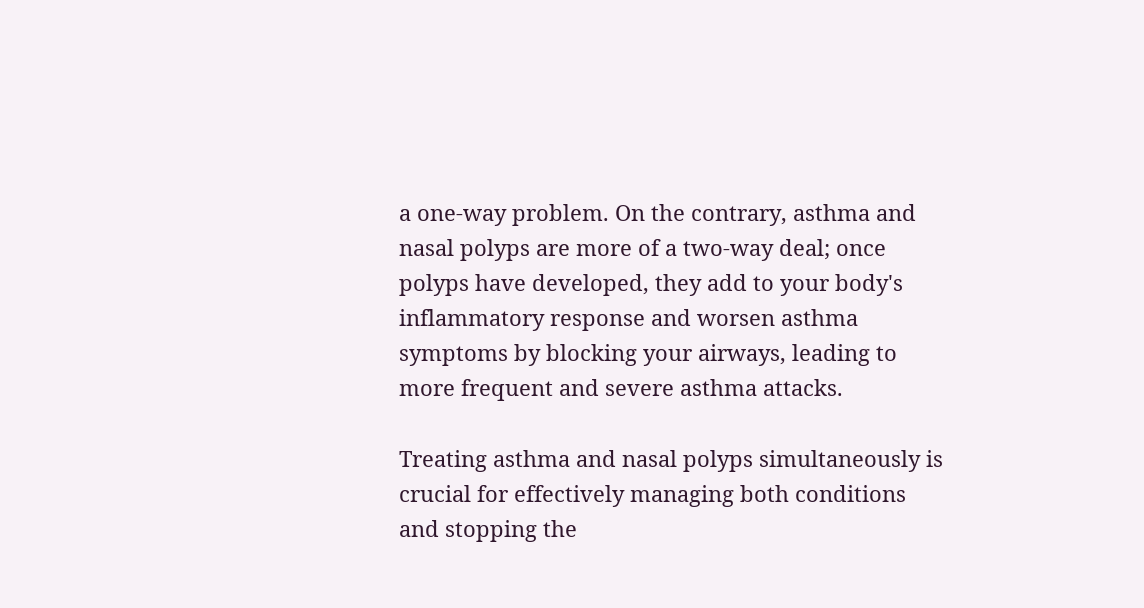a one-way problem. On the contrary, asthma and nasal polyps are more of a two-way deal; once polyps have developed, they add to your body's inflammatory response and worsen asthma symptoms by blocking your airways, leading to more frequent and severe asthma attacks.

Treating asthma and nasal polyps simultaneously is crucial for effectively managing both conditions and stopping the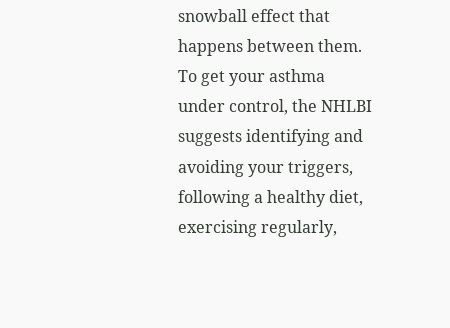snowball effect that happens between them. To get your asthma under control, the NHLBI suggests identifying and avoiding your triggers, following a healthy diet, exercising regularly,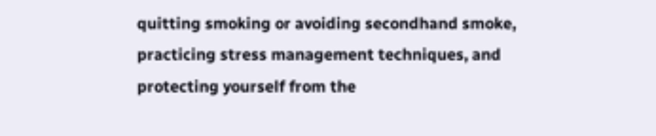quitting smoking or avoiding secondhand smoke, practicing stress management techniques, and protecting yourself from the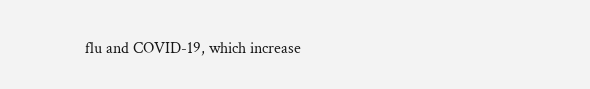flu and COVID-19, which increase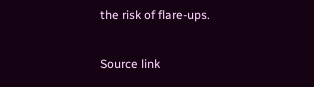the risk of flare-ups.

Source link